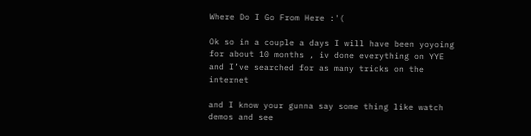Where Do I Go From Here :'(

Ok so in a couple a days I will have been yoyoing for about 10 months , iv done everything on YYE and I’ve searched for as many tricks on the internet

and I know your gunna say some thing like watch demos and see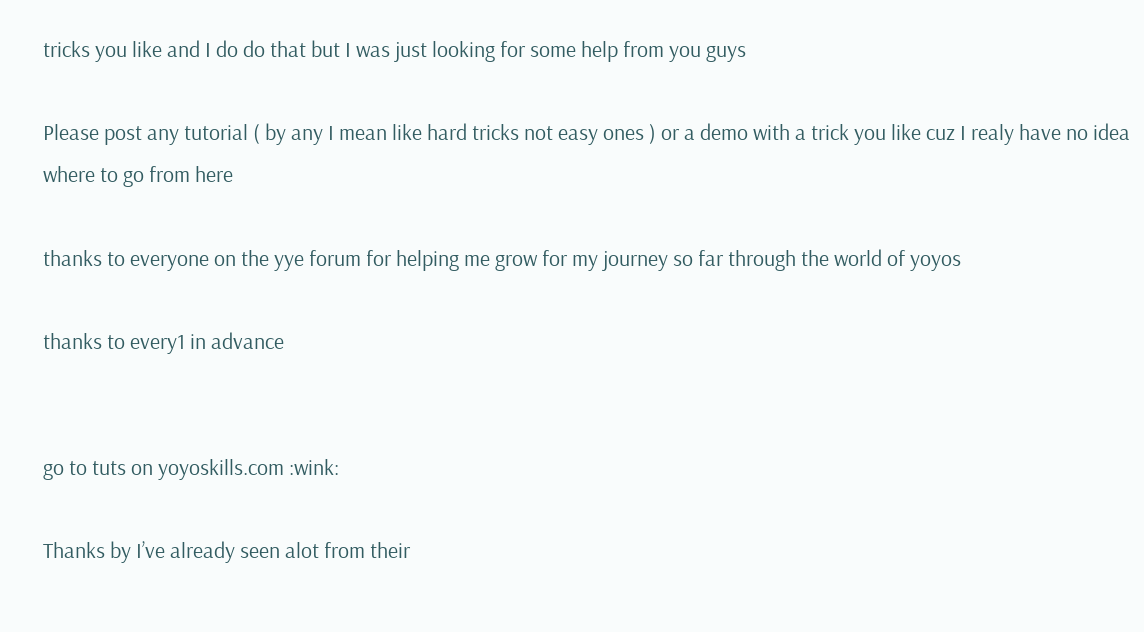tricks you like and I do do that but I was just looking for some help from you guys

Please post any tutorial ( by any I mean like hard tricks not easy ones ) or a demo with a trick you like cuz I realy have no idea where to go from here

thanks to everyone on the yye forum for helping me grow for my journey so far through the world of yoyos

thanks to every1 in advance


go to tuts on yoyoskills.com :wink:

Thanks by I’ve already seen alot from their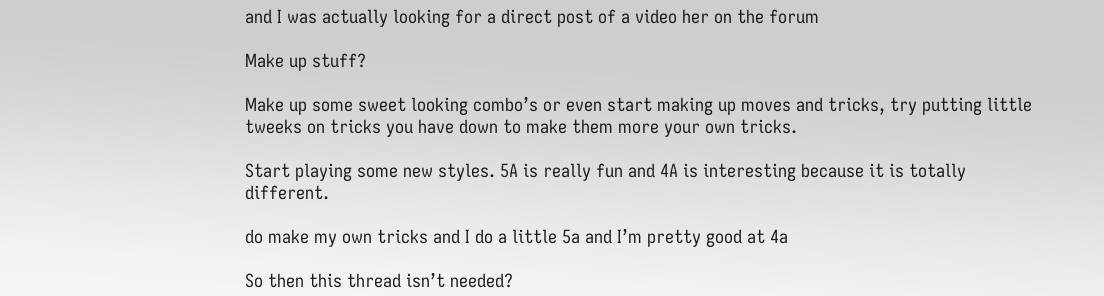and I was actually looking for a direct post of a video her on the forum

Make up stuff?

Make up some sweet looking combo’s or even start making up moves and tricks, try putting little tweeks on tricks you have down to make them more your own tricks.

Start playing some new styles. 5A is really fun and 4A is interesting because it is totally different.

do make my own tricks and I do a little 5a and I’m pretty good at 4a

So then this thread isn’t needed?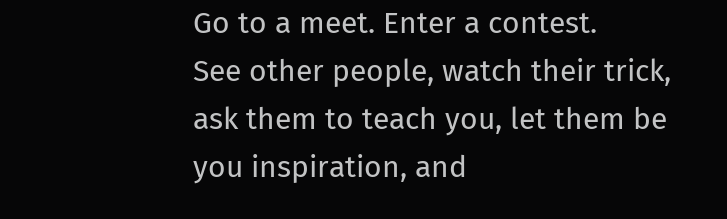Go to a meet. Enter a contest.
See other people, watch their trick, ask them to teach you, let them be you inspiration, and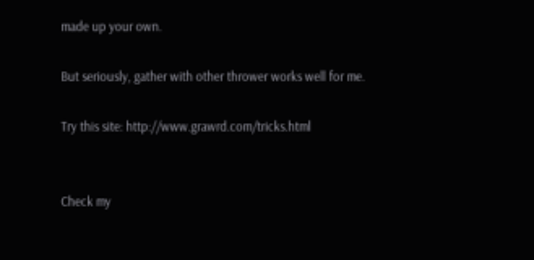made up your own.

But seriously, gather with other thrower works well for me.

Try this site: http://www.grawrd.com/tricks.html


Check my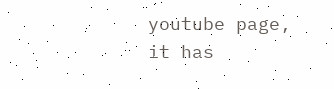youtube page, it has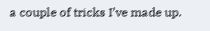a couple of tricks I’ve made up.